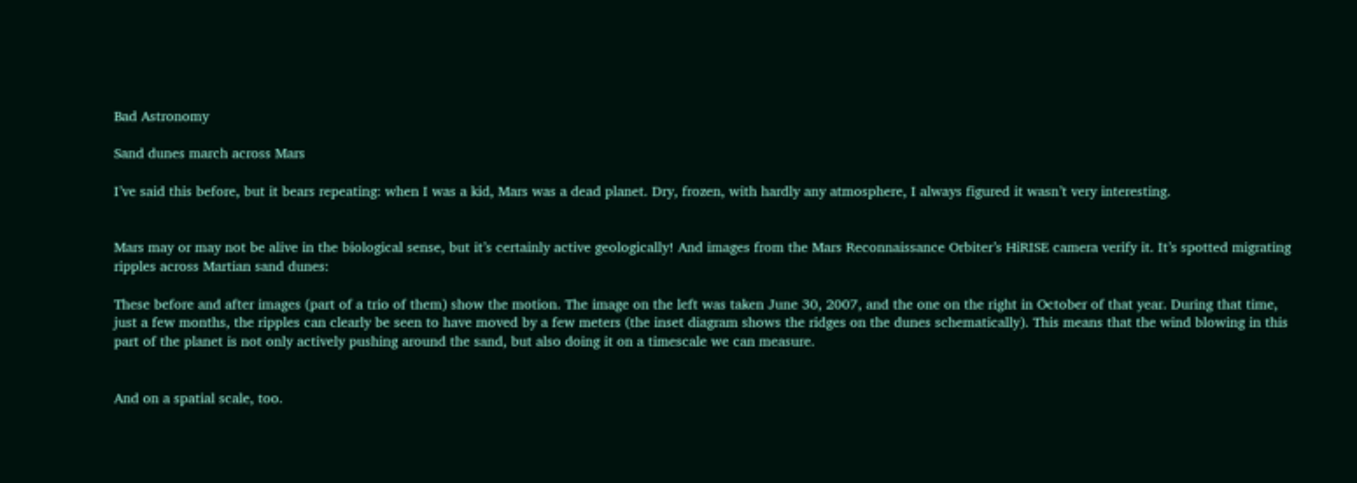Bad Astronomy

Sand dunes march across Mars

I’ve said this before, but it bears repeating: when I was a kid, Mars was a dead planet. Dry, frozen, with hardly any atmosphere, I always figured it wasn’t very interesting.


Mars may or may not be alive in the biological sense, but it’s certainly active geologically! And images from the Mars Reconnaissance Orbiter’s HiRISE camera verify it. It’s spotted migrating ripples across Martian sand dunes:

These before and after images (part of a trio of them) show the motion. The image on the left was taken June 30, 2007, and the one on the right in October of that year. During that time, just a few months, the ripples can clearly be seen to have moved by a few meters (the inset diagram shows the ridges on the dunes schematically). This means that the wind blowing in this part of the planet is not only actively pushing around the sand, but also doing it on a timescale we can measure.


And on a spatial scale, too.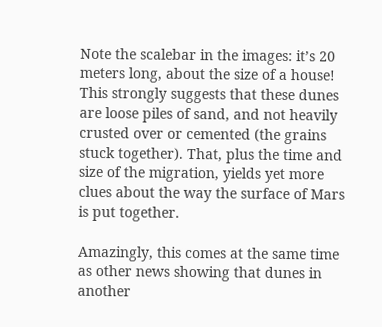Note the scalebar in the images: it’s 20 meters long, about the size of a house! This strongly suggests that these dunes are loose piles of sand, and not heavily crusted over or cemented (the grains stuck together). That, plus the time and size of the migration, yields yet more clues about the way the surface of Mars is put together.

Amazingly, this comes at the same time as other news showing that dunes in another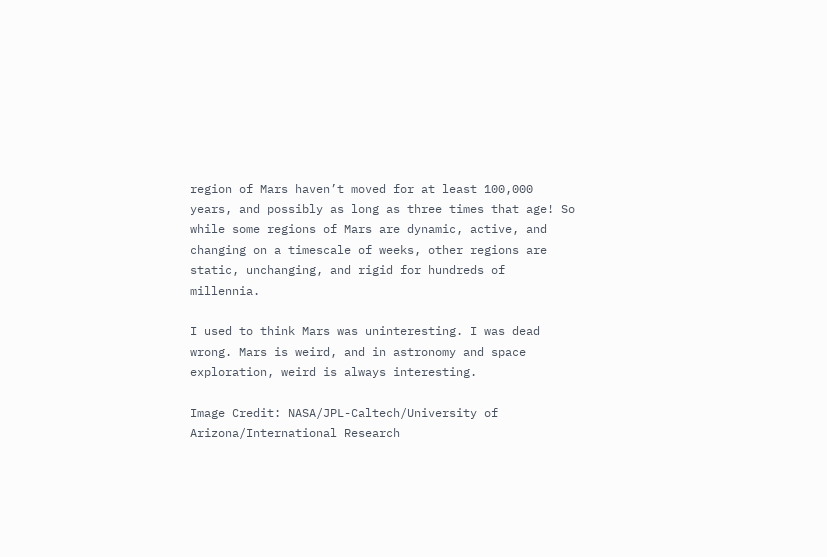region of Mars haven’t moved for at least 100,000 years, and possibly as long as three times that age! So while some regions of Mars are dynamic, active, and changing on a timescale of weeks, other regions are static, unchanging, and rigid for hundreds of millennia.

I used to think Mars was uninteresting. I was dead wrong. Mars is weird, and in astronomy and space exploration, weird is always interesting.

Image Credit: NASA/JPL-Caltech/University of Arizona/International Research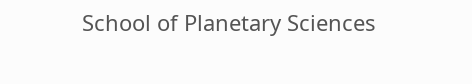School of Planetary Sciences